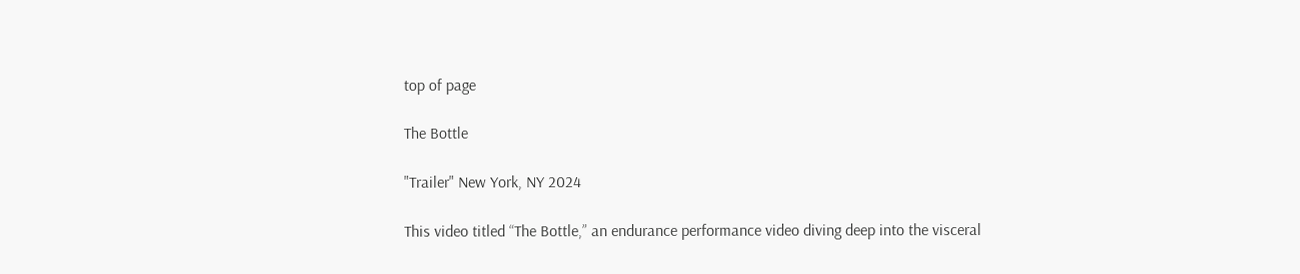top of page

The Bottle

"Trailer" New York, NY 2024

This video titled “The Bottle,” an endurance performance video diving deep into the visceral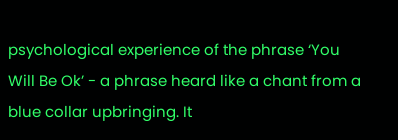psychological experience of the phrase ‘You Will Be Ok’ - a phrase heard like a chant from a blue collar upbringing. It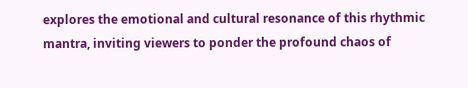explores the emotional and cultural resonance of this rhythmic mantra, inviting viewers to ponder the profound chaos of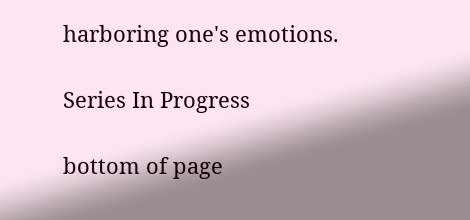harboring one's emotions.

Series In Progress

bottom of page